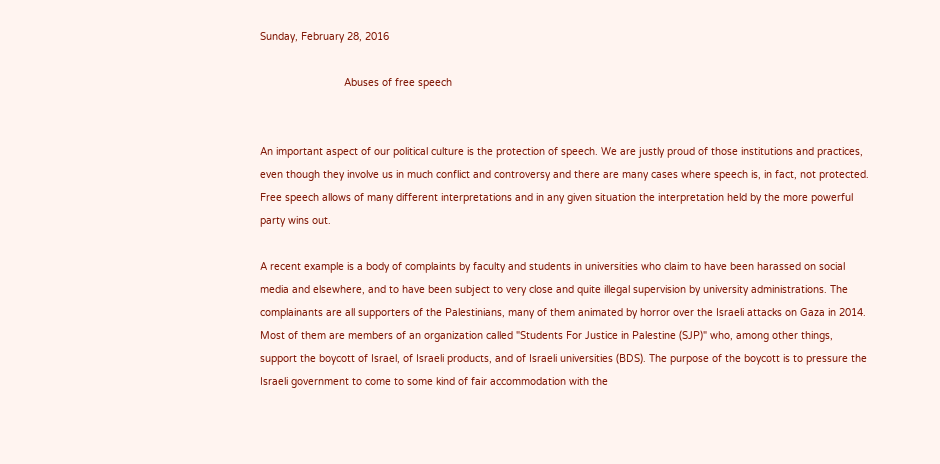Sunday, February 28, 2016

                            Abuses of free speech


An important aspect of our political culture is the protection of speech. We are justly proud of those institutions and practices, even though they involve us in much conflict and controversy and there are many cases where speech is, in fact, not protected. Free speech allows of many different interpretations and in any given situation the interpretation held by the more powerful party wins out.

A recent example is a body of complaints by faculty and students in universities who claim to have been harassed on social media and elsewhere, and to have been subject to very close and quite illegal supervision by university administrations. The complainants are all supporters of the Palestinians, many of them animated by horror over the Israeli attacks on Gaza in 2014. Most of them are members of an organization called "Students For Justice in Palestine (SJP)" who, among other things, support the boycott of Israel, of Israeli products, and of Israeli universities (BDS). The purpose of the boycott is to pressure the Israeli government to come to some kind of fair accommodation with the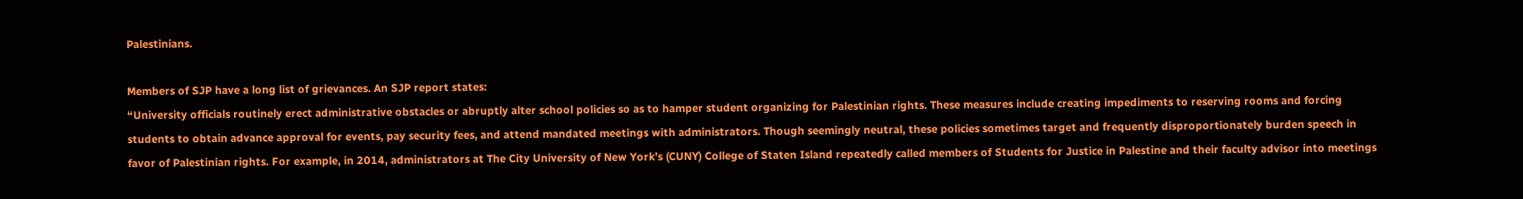Palestinians.

Members of SJP have a long list of grievances. An SJP report states:
“University officials routinely erect administrative obstacles or abruptly alter school policies so as to hamper student organizing for Palestinian rights. These measures include creating impediments to reserving rooms and forcing students to obtain advance approval for events, pay security fees, and attend mandated meetings with administrators. Though seemingly neutral, these policies sometimes target and frequently disproportionately burden speech in favor of Palestinian rights. For example, in 2014, administrators at The City University of New York’s (CUNY) College of Staten Island repeatedly called members of Students for Justice in Palestine and their faculty advisor into meetings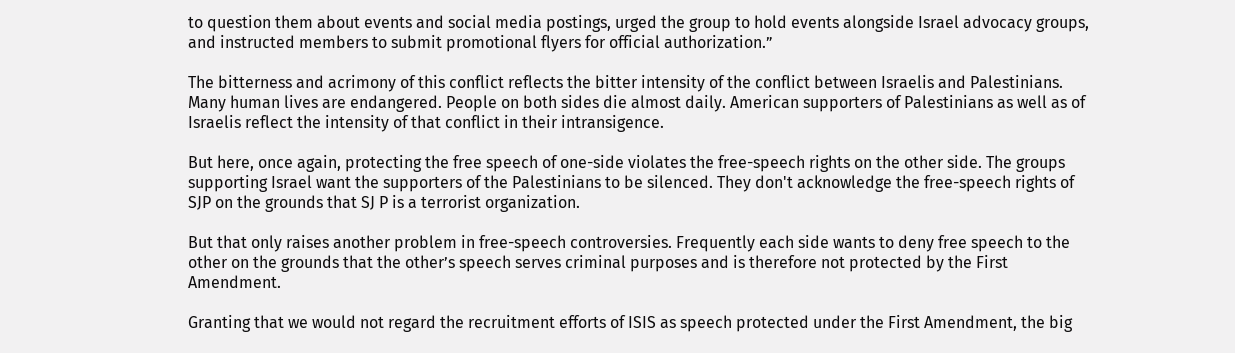to question them about events and social media postings, urged the group to hold events alongside Israel advocacy groups, and instructed members to submit promotional flyers for official authorization.”

The bitterness and acrimony of this conflict reflects the bitter intensity of the conflict between Israelis and Palestinians. Many human lives are endangered. People on both sides die almost daily. American supporters of Palestinians as well as of Israelis reflect the intensity of that conflict in their intransigence.

But here, once again, protecting the free speech of one-side violates the free-speech rights on the other side. The groups supporting Israel want the supporters of the Palestinians to be silenced. They don't acknowledge the free-speech rights of SJP on the grounds that SJ P is a terrorist organization.

But that only raises another problem in free-speech controversies. Frequently each side wants to deny free speech to the other on the grounds that the other’s speech serves criminal purposes and is therefore not protected by the First Amendment.

Granting that we would not regard the recruitment efforts of ISIS as speech protected under the First Amendment, the big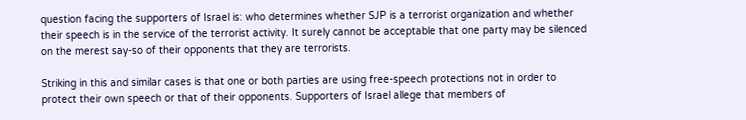question facing the supporters of Israel is: who determines whether SJP is a terrorist organization and whether their speech is in the service of the terrorist activity. It surely cannot be acceptable that one party may be silenced on the merest say-so of their opponents that they are terrorists.

Striking in this and similar cases is that one or both parties are using free-speech protections not in order to protect their own speech or that of their opponents. Supporters of Israel allege that members of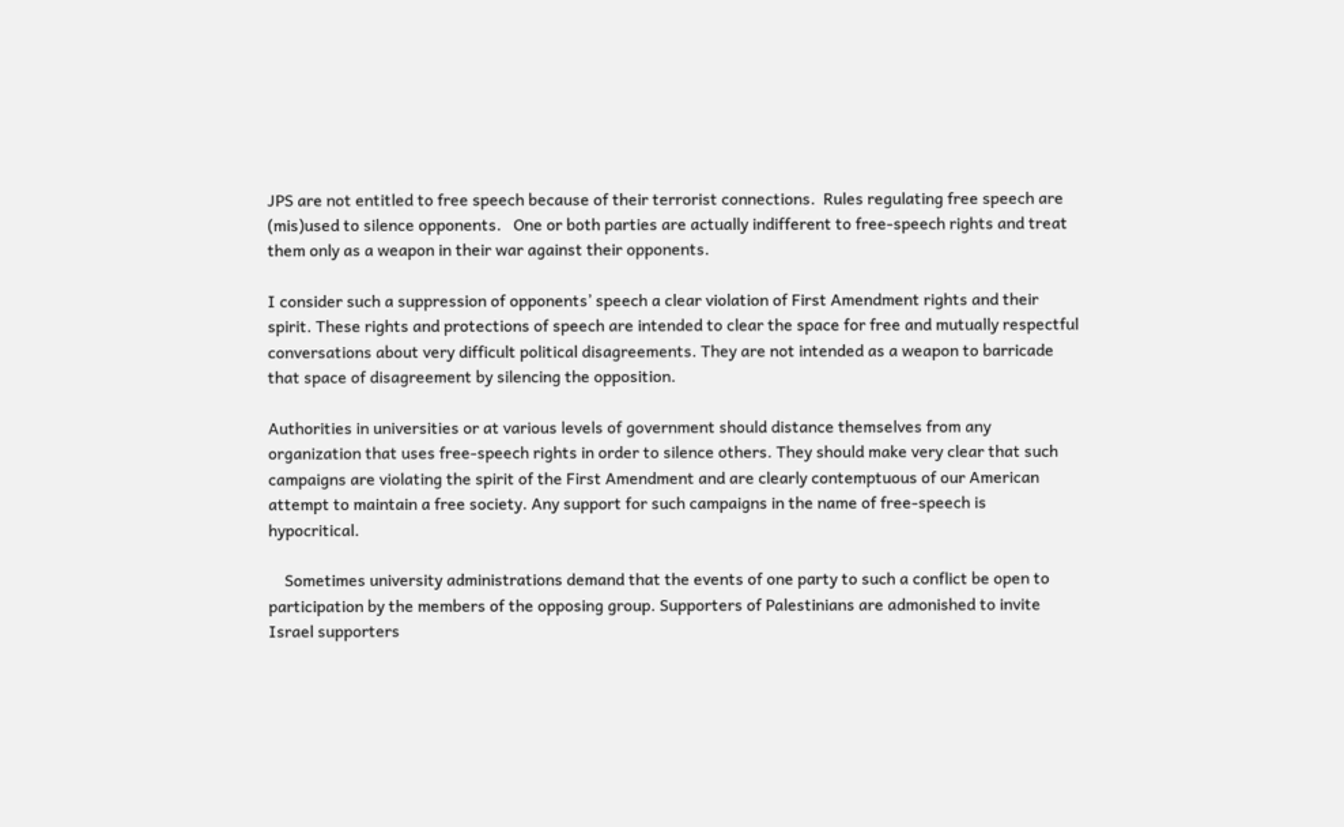JPS are not entitled to free speech because of their terrorist connections.  Rules regulating free speech are (mis)used to silence opponents.   One or both parties are actually indifferent to free-speech rights and treat them only as a weapon in their war against their opponents.

I consider such a suppression of opponents’ speech a clear violation of First Amendment rights and their spirit. These rights and protections of speech are intended to clear the space for free and mutually respectful conversations about very difficult political disagreements. They are not intended as a weapon to barricade that space of disagreement by silencing the opposition.

Authorities in universities or at various levels of government should distance themselves from any organization that uses free-speech rights in order to silence others. They should make very clear that such campaigns are violating the spirit of the First Amendment and are clearly contemptuous of our American attempt to maintain a free society. Any support for such campaigns in the name of free-speech is hypocritical.

    Sometimes university administrations demand that the events of one party to such a conflict be open to participation by the members of the opposing group. Supporters of Palestinians are admonished to invite Israel supporters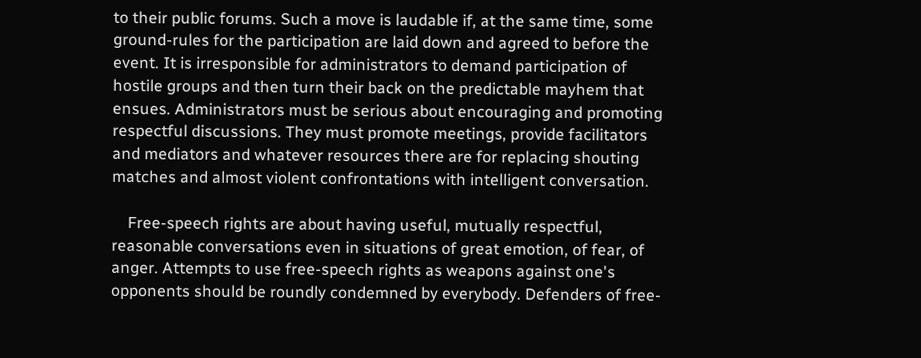to their public forums. Such a move is laudable if, at the same time, some ground-rules for the participation are laid down and agreed to before the event. It is irresponsible for administrators to demand participation of hostile groups and then turn their back on the predictable mayhem that ensues. Administrators must be serious about encouraging and promoting respectful discussions. They must promote meetings, provide facilitators and mediators and whatever resources there are for replacing shouting matches and almost violent confrontations with intelligent conversation.

    Free-speech rights are about having useful, mutually respectful, reasonable conversations even in situations of great emotion, of fear, of anger. Attempts to use free-speech rights as weapons against one's opponents should be roundly condemned by everybody. Defenders of free-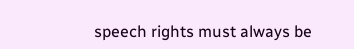speech rights must always be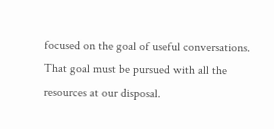focused on the goal of useful conversations. That goal must be pursued with all the resources at our disposal.